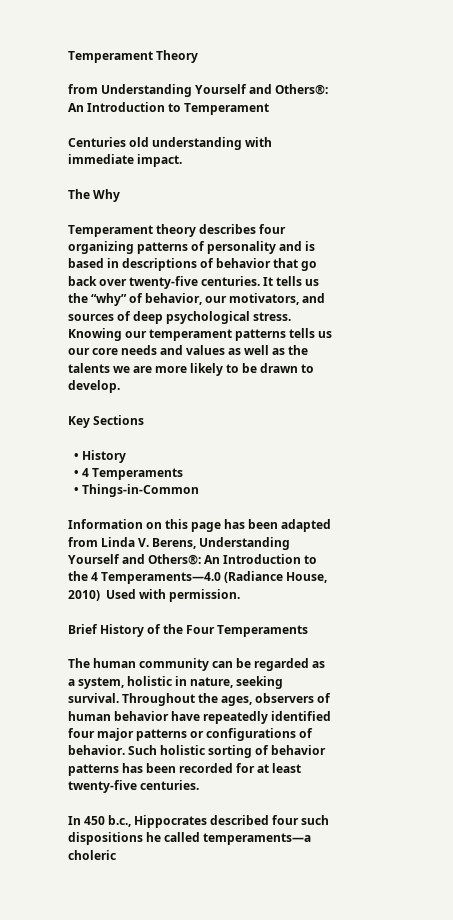Temperament Theory

from Understanding Yourself and Others®: An Introduction to Temperament

Centuries old understanding with immediate impact.

The Why

Temperament theory describes four organizing patterns of personality and is based in descriptions of behavior that go back over twenty-five centuries. It tells us the “why” of behavior, our motivators, and sources of deep psychological stress. Knowing our temperament patterns tells us our core needs and values as well as the talents we are more likely to be drawn to develop.

Key Sections

  • History
  • 4 Temperaments
  • Things-in-Common

Information on this page has been adapted from Linda V. Berens, Understanding Yourself and Others®: An Introduction to the 4 Temperaments—4.0 (Radiance House, 2010)  Used with permission.

Brief History of the Four Temperaments

The human community can be regarded as a system, holistic in nature, seeking survival. Throughout the ages, observers of human behavior have repeatedly identified four major patterns or configurations of behavior. Such holistic sorting of behavior patterns has been recorded for at least twenty-five centuries.

In 450 b.c., Hippocrates described four such dispositions he called temperaments—a choleric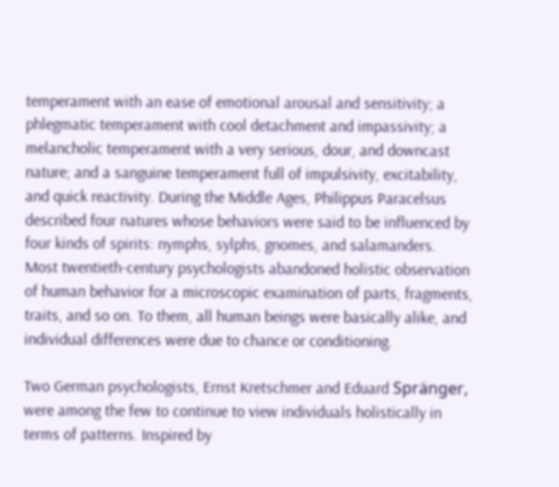temperament with an ease of emotional arousal and sensitivity; a phlegmatic temperament with cool detachment and impassivity; a melancholic temperament with a very serious, dour, and downcast nature; and a sanguine temperament full of impulsivity, excitability, and quick reactivity. During the Middle Ages, Philippus Paracelsus described four natures whose behaviors were said to be influenced by four kinds of spirits: nymphs, sylphs, gnomes, and salamanders.
Most twentieth-century psychologists abandoned holistic observation of human behavior for a microscopic examination of parts, fragments, traits, and so on. To them, all human beings were basically alike, and individual differences were due to chance or conditioning.

Two German psychologists, Ernst Kretschmer and Eduard Spränger, were among the few to continue to view individuals holistically in terms of patterns. Inspired by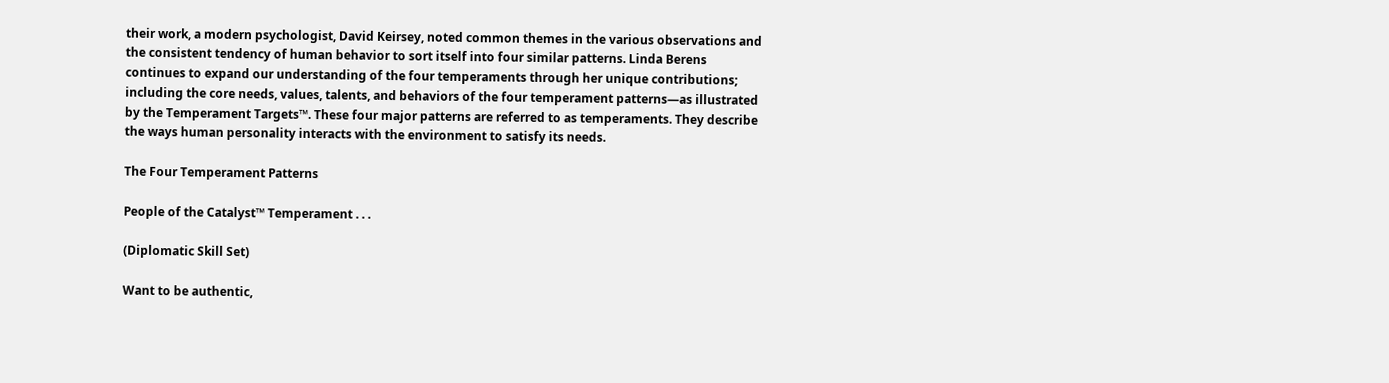their work, a modern psychologist, David Keirsey, noted common themes in the various observations and the consistent tendency of human behavior to sort itself into four similar patterns. Linda Berens continues to expand our understanding of the four temperaments through her unique contributions; including the core needs, values, talents, and behaviors of the four temperament patterns—as illustrated by the Temperament Targets™. These four major patterns are referred to as temperaments. They describe the ways human personality interacts with the environment to satisfy its needs.

The Four Temperament Patterns

People of the Catalyst™ Temperament . . .

(Diplomatic Skill Set)

Want to be authentic,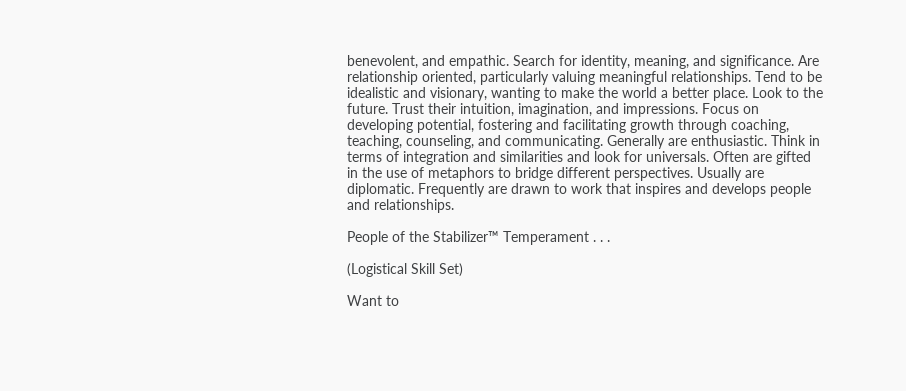benevolent, and empathic. Search for identity, meaning, and significance. Are relationship oriented, particularly valuing meaningful relationships. Tend to be idealistic and visionary, wanting to make the world a better place. Look to the future. Trust their intuition, imagination, and impressions. Focus on developing potential, fostering and facilitating growth through coaching, teaching, counseling, and communicating. Generally are enthusiastic. Think in terms of integration and similarities and look for universals. Often are gifted in the use of metaphors to bridge different perspectives. Usually are diplomatic. Frequently are drawn to work that inspires and develops people and relationships.

People of the Stabilizer™ Temperament . . .

(Logistical Skill Set)

Want to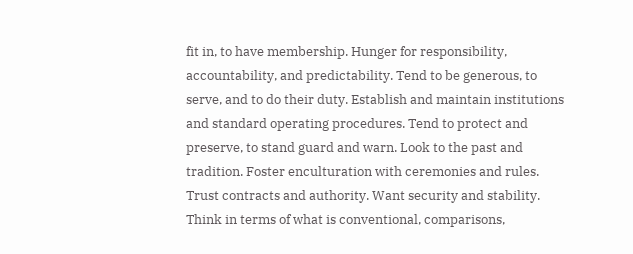fit in, to have membership. Hunger for responsibility, accountability, and predictability. Tend to be generous, to serve, and to do their duty. Establish and maintain institutions and standard operating procedures. Tend to protect and preserve, to stand guard and warn. Look to the past and tradition. Foster enculturation with ceremonies and rules. Trust contracts and authority. Want security and stability. Think in terms of what is conventional, comparisons,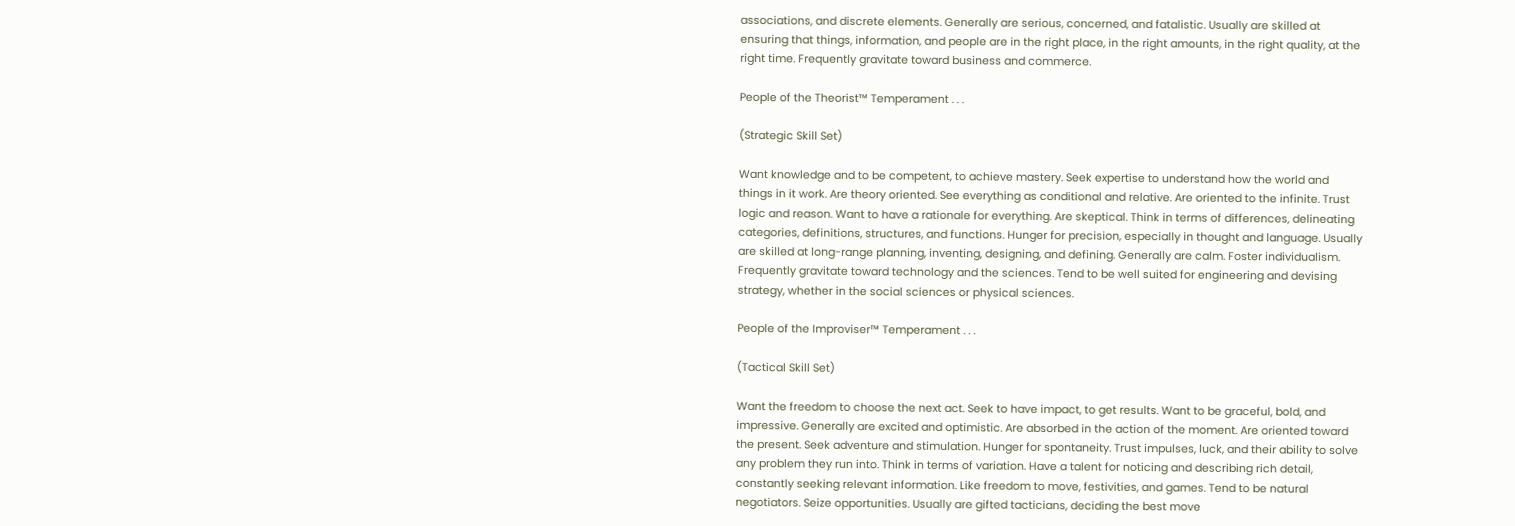associations, and discrete elements. Generally are serious, concerned, and fatalistic. Usually are skilled at ensuring that things, information, and people are in the right place, in the right amounts, in the right quality, at the right time. Frequently gravitate toward business and commerce.

People of the Theorist™ Temperament . . .

(Strategic Skill Set)

Want knowledge and to be competent, to achieve mastery. Seek expertise to understand how the world and things in it work. Are theory oriented. See everything as conditional and relative. Are oriented to the infinite. Trust logic and reason. Want to have a rationale for everything. Are skeptical. Think in terms of differences, delineating categories, definitions, structures, and functions. Hunger for precision, especially in thought and language. Usually are skilled at long-range planning, inventing, designing, and defining. Generally are calm. Foster individualism. Frequently gravitate toward technology and the sciences. Tend to be well suited for engineering and devising strategy, whether in the social sciences or physical sciences.

People of the Improviser™ Temperament . . .

(Tactical Skill Set)

Want the freedom to choose the next act. Seek to have impact, to get results. Want to be graceful, bold, and impressive. Generally are excited and optimistic. Are absorbed in the action of the moment. Are oriented toward the present. Seek adventure and stimulation. Hunger for spontaneity. Trust impulses, luck, and their ability to solve any problem they run into. Think in terms of variation. Have a talent for noticing and describing rich detail, constantly seeking relevant information. Like freedom to move, festivities, and games. Tend to be natural negotiators. Seize opportunities. Usually are gifted tacticians, deciding the best move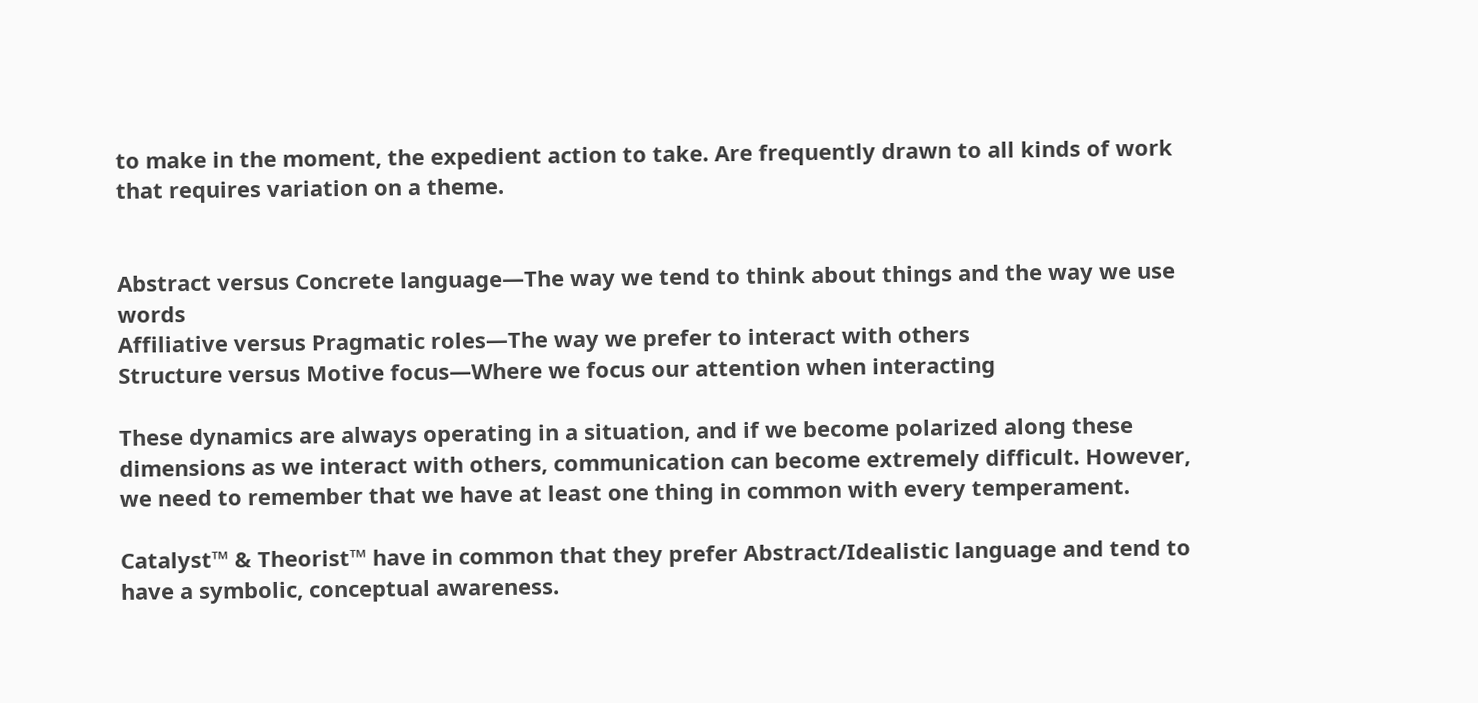to make in the moment, the expedient action to take. Are frequently drawn to all kinds of work that requires variation on a theme.


Abstract versus Concrete language—The way we tend to think about things and the way we use words
Affiliative versus Pragmatic roles—The way we prefer to interact with others
Structure versus Motive focus—Where we focus our attention when interacting

These dynamics are always operating in a situation, and if we become polarized along these dimensions as we interact with others, communication can become extremely difficult. However, we need to remember that we have at least one thing in common with every temperament.

Catalyst™ & Theorist™ have in common that they prefer Abstract/Idealistic language and tend to have a symbolic, conceptual awareness.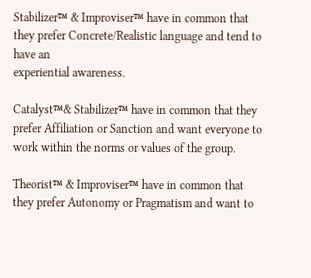Stabilizer™ & Improviser™ have in common that they prefer Concrete/Realistic language and tend to have an
experiential awareness.

Catalyst™& Stabilizer™ have in common that they prefer Affiliation or Sanction and want everyone to work within the norms or values of the group.

Theorist™ & Improviser™ have in common that they prefer Autonomy or Pragmatism and want to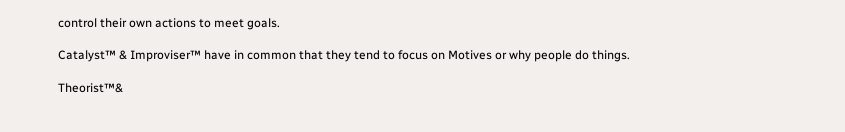control their own actions to meet goals.

Catalyst™ & Improviser™ have in common that they tend to focus on Motives or why people do things.

Theorist™&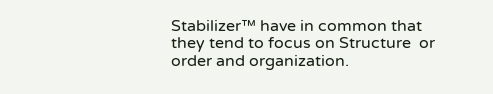Stabilizer™ have in common that they tend to focus on Structure  or order and organization.